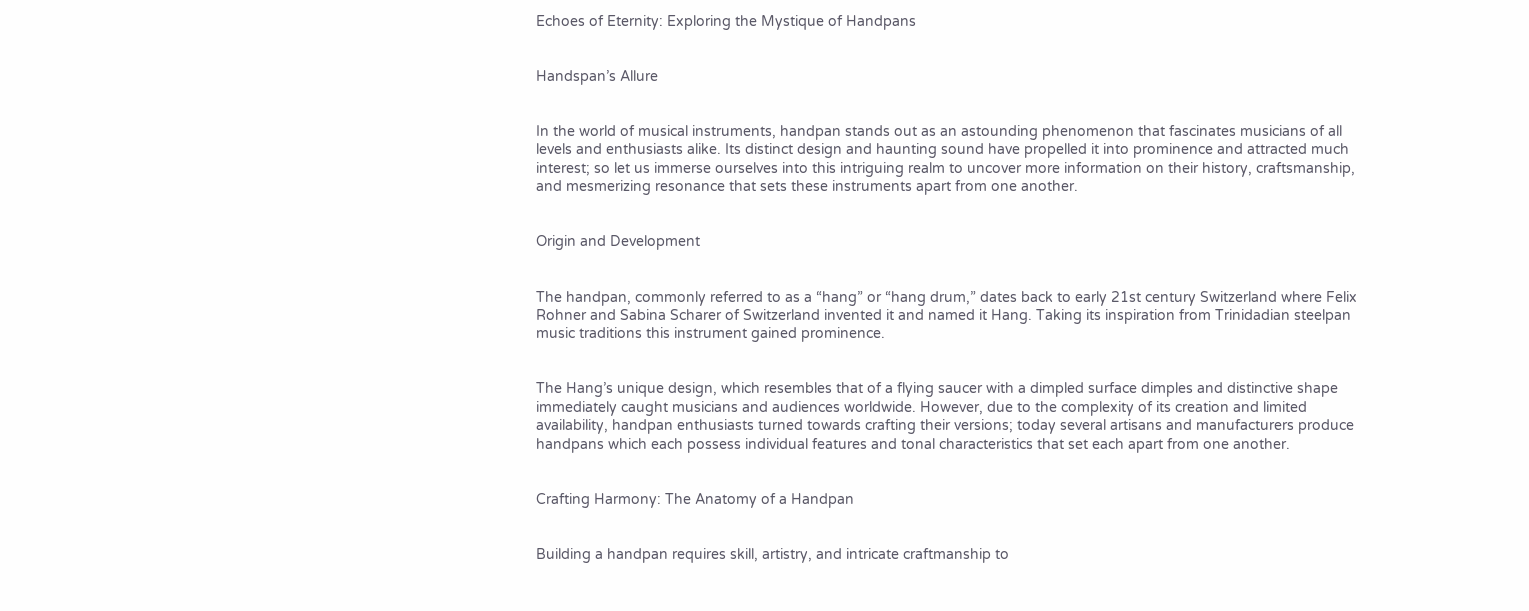Echoes of Eternity: Exploring the Mystique of Handpans


Handspan’s Allure


In the world of musical instruments, handpan stands out as an astounding phenomenon that fascinates musicians of all levels and enthusiasts alike. Its distinct design and haunting sound have propelled it into prominence and attracted much interest; so let us immerse ourselves into this intriguing realm to uncover more information on their history, craftsmanship, and mesmerizing resonance that sets these instruments apart from one another.


Origin and Development


The handpan, commonly referred to as a “hang” or “hang drum,” dates back to early 21st century Switzerland where Felix Rohner and Sabina Scharer of Switzerland invented it and named it Hang. Taking its inspiration from Trinidadian steelpan music traditions this instrument gained prominence.


The Hang’s unique design, which resembles that of a flying saucer with a dimpled surface dimples and distinctive shape immediately caught musicians and audiences worldwide. However, due to the complexity of its creation and limited availability, handpan enthusiasts turned towards crafting their versions; today several artisans and manufacturers produce handpans which each possess individual features and tonal characteristics that set each apart from one another.


Crafting Harmony: The Anatomy of a Handpan


Building a handpan requires skill, artistry, and intricate craftmanship to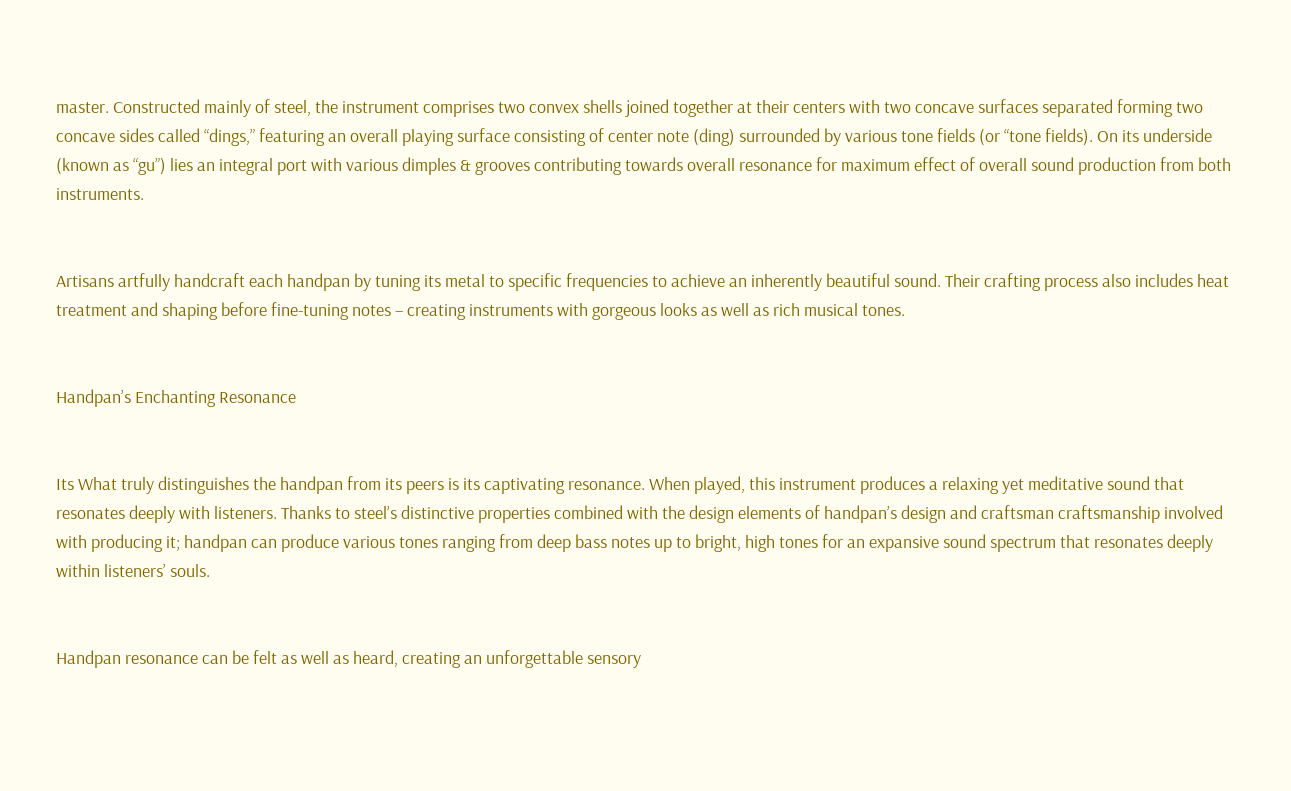master. Constructed mainly of steel, the instrument comprises two convex shells joined together at their centers with two concave surfaces separated forming two concave sides called “dings,” featuring an overall playing surface consisting of center note (ding) surrounded by various tone fields (or “tone fields). On its underside (known as “gu”) lies an integral port with various dimples & grooves contributing towards overall resonance for maximum effect of overall sound production from both instruments.


Artisans artfully handcraft each handpan by tuning its metal to specific frequencies to achieve an inherently beautiful sound. Their crafting process also includes heat treatment and shaping before fine-tuning notes – creating instruments with gorgeous looks as well as rich musical tones.


Handpan’s Enchanting Resonance


Its What truly distinguishes the handpan from its peers is its captivating resonance. When played, this instrument produces a relaxing yet meditative sound that resonates deeply with listeners. Thanks to steel’s distinctive properties combined with the design elements of handpan’s design and craftsman craftsmanship involved with producing it; handpan can produce various tones ranging from deep bass notes up to bright, high tones for an expansive sound spectrum that resonates deeply within listeners’ souls.


Handpan resonance can be felt as well as heard, creating an unforgettable sensory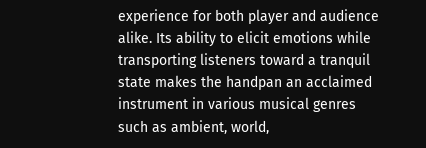experience for both player and audience alike. Its ability to elicit emotions while transporting listeners toward a tranquil state makes the handpan an acclaimed instrument in various musical genres such as ambient, world,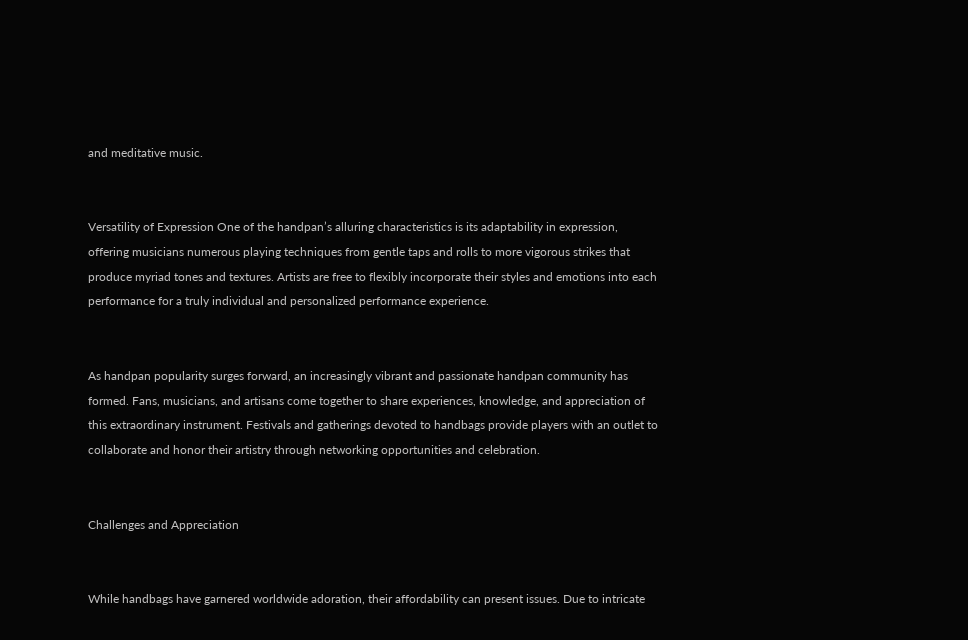and meditative music.


Versatility of Expression One of the handpan’s alluring characteristics is its adaptability in expression, offering musicians numerous playing techniques from gentle taps and rolls to more vigorous strikes that produce myriad tones and textures. Artists are free to flexibly incorporate their styles and emotions into each performance for a truly individual and personalized performance experience.


As handpan popularity surges forward, an increasingly vibrant and passionate handpan community has formed. Fans, musicians, and artisans come together to share experiences, knowledge, and appreciation of this extraordinary instrument. Festivals and gatherings devoted to handbags provide players with an outlet to collaborate and honor their artistry through networking opportunities and celebration.


Challenges and Appreciation


While handbags have garnered worldwide adoration, their affordability can present issues. Due to intricate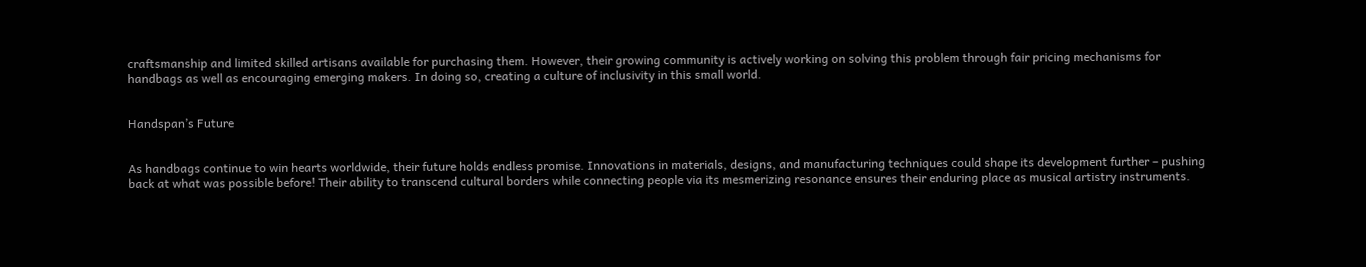craftsmanship and limited skilled artisans available for purchasing them. However, their growing community is actively working on solving this problem through fair pricing mechanisms for handbags as well as encouraging emerging makers. In doing so, creating a culture of inclusivity in this small world.


Handspan’s Future


As handbags continue to win hearts worldwide, their future holds endless promise. Innovations in materials, designs, and manufacturing techniques could shape its development further – pushing back at what was possible before! Their ability to transcend cultural borders while connecting people via its mesmerizing resonance ensures their enduring place as musical artistry instruments.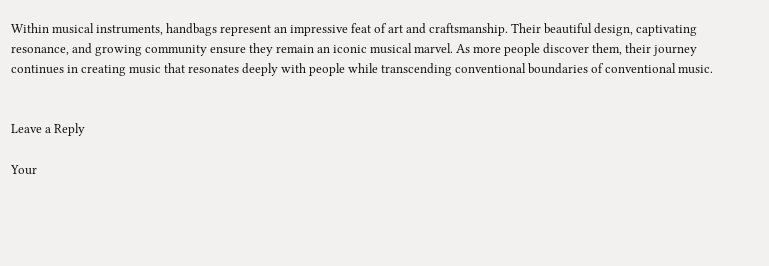Within musical instruments, handbags represent an impressive feat of art and craftsmanship. Their beautiful design, captivating resonance, and growing community ensure they remain an iconic musical marvel. As more people discover them, their journey continues in creating music that resonates deeply with people while transcending conventional boundaries of conventional music.


Leave a Reply

Your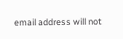email address will not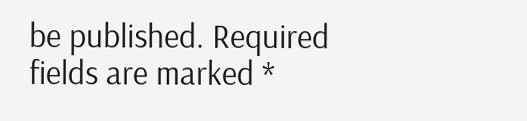be published. Required fields are marked *